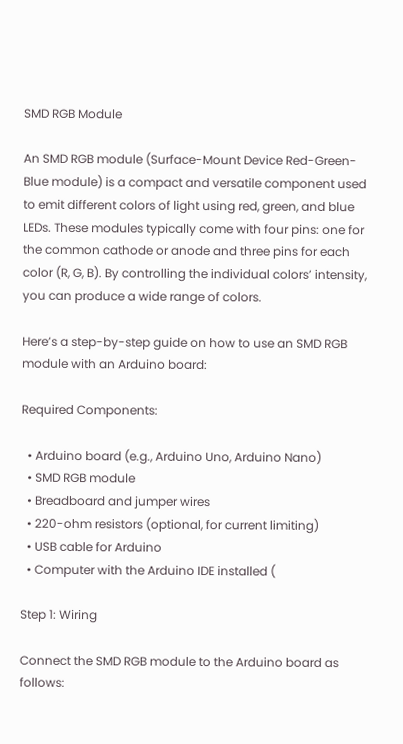SMD RGB Module

An SMD RGB module (Surface-Mount Device Red-Green-Blue module) is a compact and versatile component used to emit different colors of light using red, green, and blue LEDs. These modules typically come with four pins: one for the common cathode or anode and three pins for each color (R, G, B). By controlling the individual colors’ intensity, you can produce a wide range of colors.

Here’s a step-by-step guide on how to use an SMD RGB module with an Arduino board:

Required Components:

  • Arduino board (e.g., Arduino Uno, Arduino Nano)
  • SMD RGB module
  • Breadboard and jumper wires
  • 220-ohm resistors (optional, for current limiting)
  • USB cable for Arduino
  • Computer with the Arduino IDE installed (

Step 1: Wiring

Connect the SMD RGB module to the Arduino board as follows: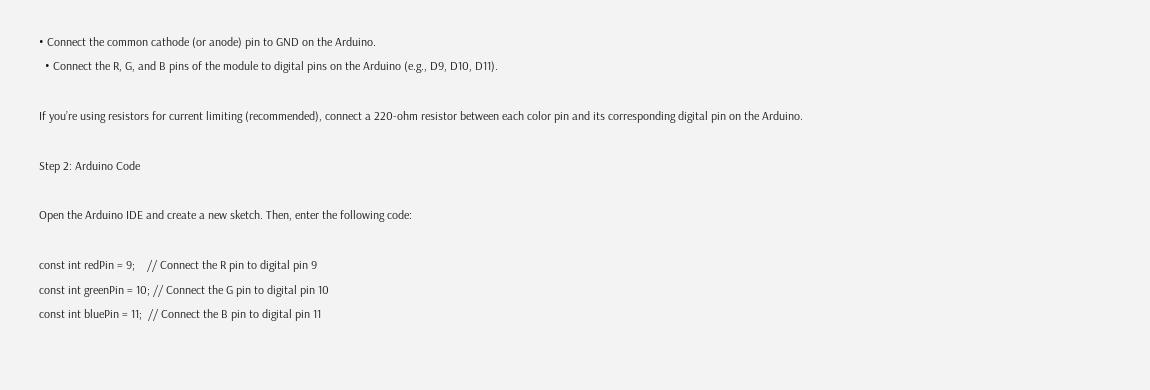• Connect the common cathode (or anode) pin to GND on the Arduino.
  • Connect the R, G, and B pins of the module to digital pins on the Arduino (e.g., D9, D10, D11).

If you’re using resistors for current limiting (recommended), connect a 220-ohm resistor between each color pin and its corresponding digital pin on the Arduino.

Step 2: Arduino Code

Open the Arduino IDE and create a new sketch. Then, enter the following code:

const int redPin = 9;    // Connect the R pin to digital pin 9
const int greenPin = 10; // Connect the G pin to digital pin 10
const int bluePin = 11;  // Connect the B pin to digital pin 11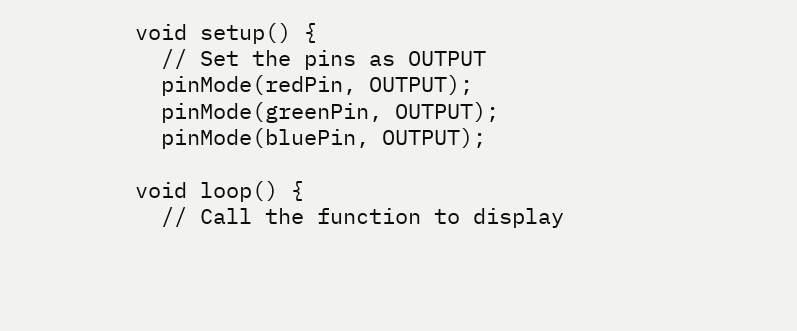void setup() {
  // Set the pins as OUTPUT
  pinMode(redPin, OUTPUT);
  pinMode(greenPin, OUTPUT);
  pinMode(bluePin, OUTPUT);

void loop() {
  // Call the function to display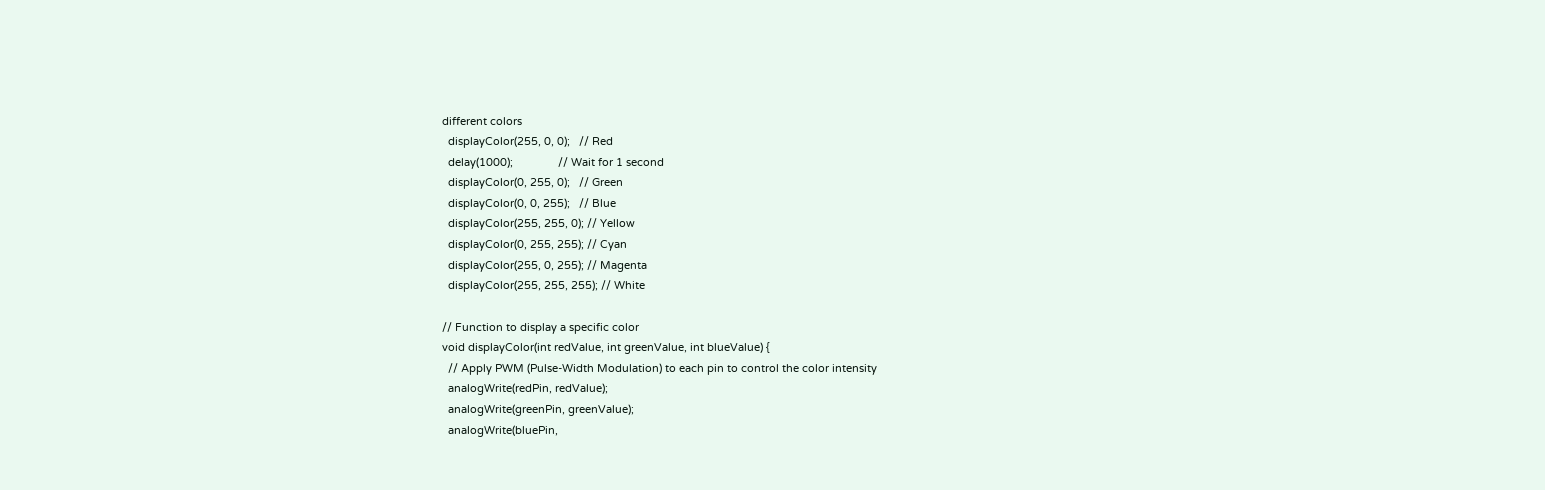different colors
  displayColor(255, 0, 0);   // Red
  delay(1000);               // Wait for 1 second
  displayColor(0, 255, 0);   // Green
  displayColor(0, 0, 255);   // Blue
  displayColor(255, 255, 0); // Yellow
  displayColor(0, 255, 255); // Cyan
  displayColor(255, 0, 255); // Magenta
  displayColor(255, 255, 255); // White

// Function to display a specific color
void displayColor(int redValue, int greenValue, int blueValue) {
  // Apply PWM (Pulse-Width Modulation) to each pin to control the color intensity
  analogWrite(redPin, redValue);
  analogWrite(greenPin, greenValue);
  analogWrite(bluePin,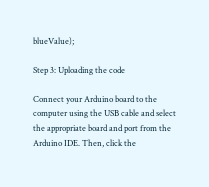blueValue);

Step 3: Uploading the code

Connect your Arduino board to the computer using the USB cable and select the appropriate board and port from the Arduino IDE. Then, click the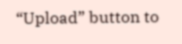“Upload” button to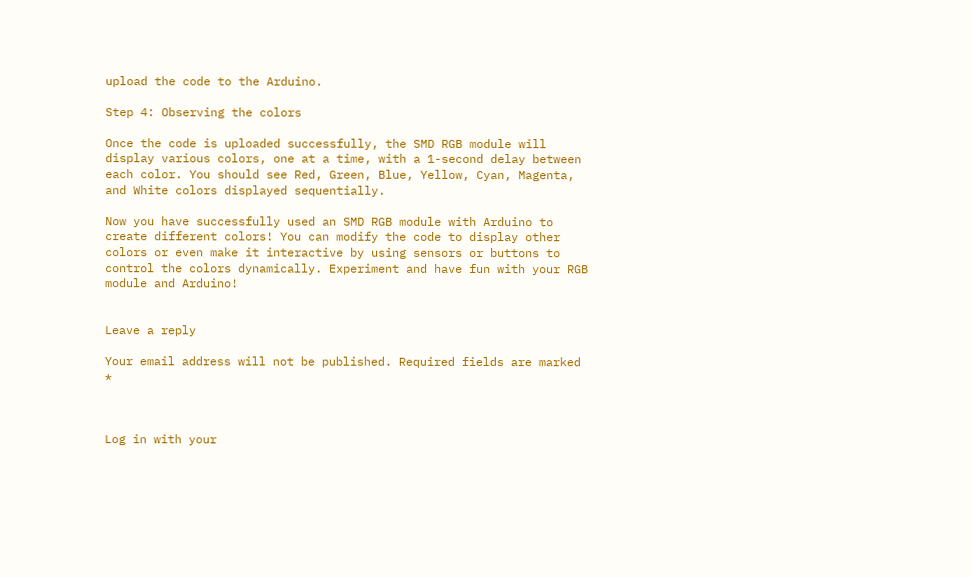upload the code to the Arduino.

Step 4: Observing the colors

Once the code is uploaded successfully, the SMD RGB module will display various colors, one at a time, with a 1-second delay between each color. You should see Red, Green, Blue, Yellow, Cyan, Magenta, and White colors displayed sequentially.

Now you have successfully used an SMD RGB module with Arduino to create different colors! You can modify the code to display other colors or even make it interactive by using sensors or buttons to control the colors dynamically. Experiment and have fun with your RGB module and Arduino!


Leave a reply

Your email address will not be published. Required fields are marked *



Log in with your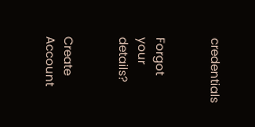credentials


Forgot your details?


Create Account